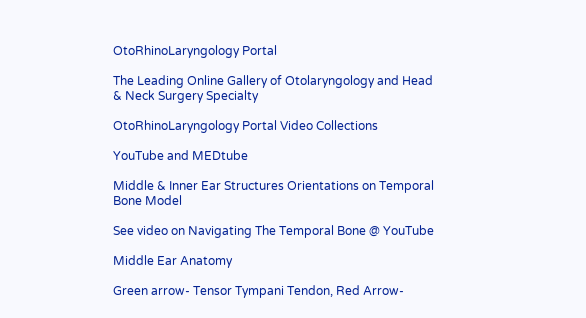OtoRhinoLaryngology Portal

The Leading Online Gallery of Otolaryngology and Head & Neck Surgery Specialty

OtoRhinoLaryngology Portal Video Collections

YouTube and MEDtube

Middle & Inner Ear Structures Orientations on Temporal Bone Model

See video on Navigating The Temporal Bone @ YouTube

Middle Ear Anatomy

Green arrow- Tensor Tympani Tendon, Red Arrow-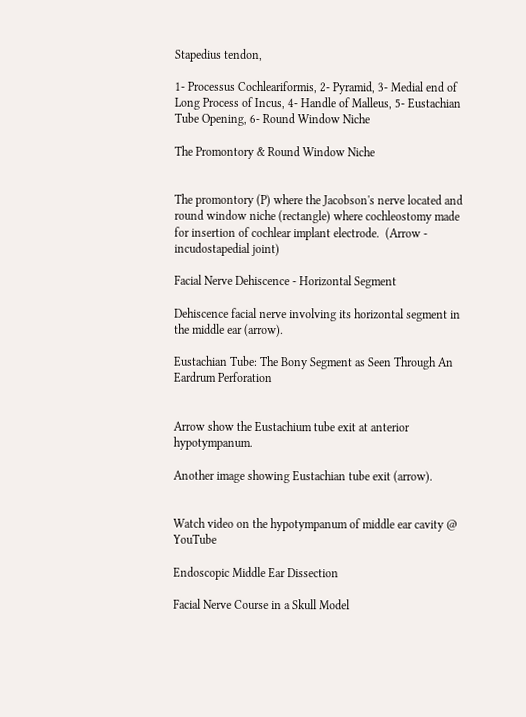Stapedius tendon,

1- Processus Cochleariformis, 2- Pyramid, 3- Medial end of Long Process of Incus, 4- Handle of Malleus, 5- Eustachian Tube Opening, 6- Round Window Niche

The Promontory & Round Window Niche


The promontory (P) where the Jacobson's nerve located and round window niche (rectangle) where cochleostomy made for insertion of cochlear implant electrode.  (Arrow - incudostapedial joint)

Facial Nerve Dehiscence - Horizontal Segment

Dehiscence facial nerve involving its horizontal segment in the middle ear (arrow).

Eustachian Tube: The Bony Segment as Seen Through An Eardrum Perforation


Arrow show the Eustachium tube exit at anterior hypotympanum.

Another image showing Eustachian tube exit (arrow).


Watch video on the hypotympanum of middle ear cavity @ YouTube

Endoscopic Middle Ear Dissection

Facial Nerve Course in a Skull Model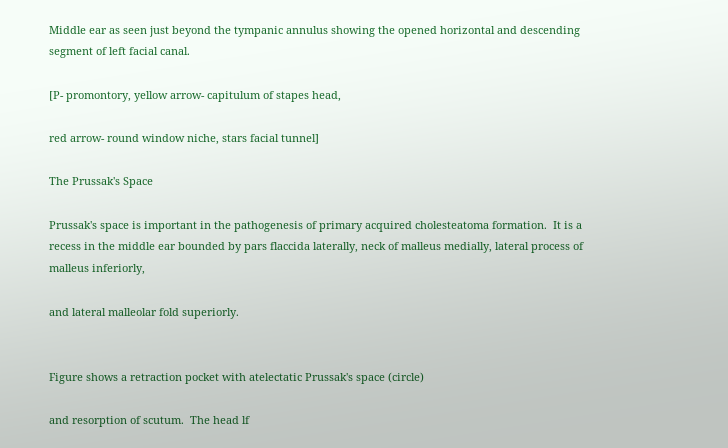Middle ear as seen just beyond the tympanic annulus showing the opened horizontal and descending segment of left facial canal.

[P- promontory, yellow arrow- capitulum of stapes head,

red arrow- round window niche, stars facial tunnel]

The Prussak's Space

Prussak's space is important in the pathogenesis of primary acquired cholesteatoma formation.  It is a recess in the middle ear bounded by pars flaccida laterally, neck of malleus medially, lateral process of malleus inferiorly,

and lateral malleolar fold superiorly.


Figure shows a retraction pocket with atelectatic Prussak's space (circle)

and resorption of scutum.  The head lf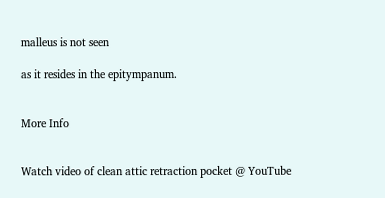malleus is not seen

as it resides in the epitympanum.


More Info


Watch video of clean attic retraction pocket @ YouTube